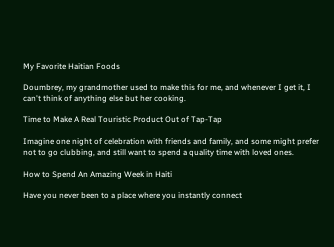My Favorite Haitian Foods

Doumbrey, my grandmother used to make this for me, and whenever I get it, I can't think of anything else but her cooking.

Time to Make A Real Touristic Product Out of Tap-Tap

Imagine one night of celebration with friends and family, and some might prefer not to go clubbing, and still want to spend a quality time with loved ones.

How to Spend An Amazing Week in Haiti

Have you never been to a place where you instantly connect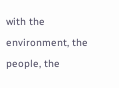with the environment, the people, the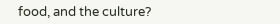food, and the culture?